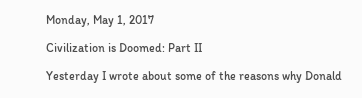Monday, May 1, 2017

Civilization is Doomed: Part II

Yesterday I wrote about some of the reasons why Donald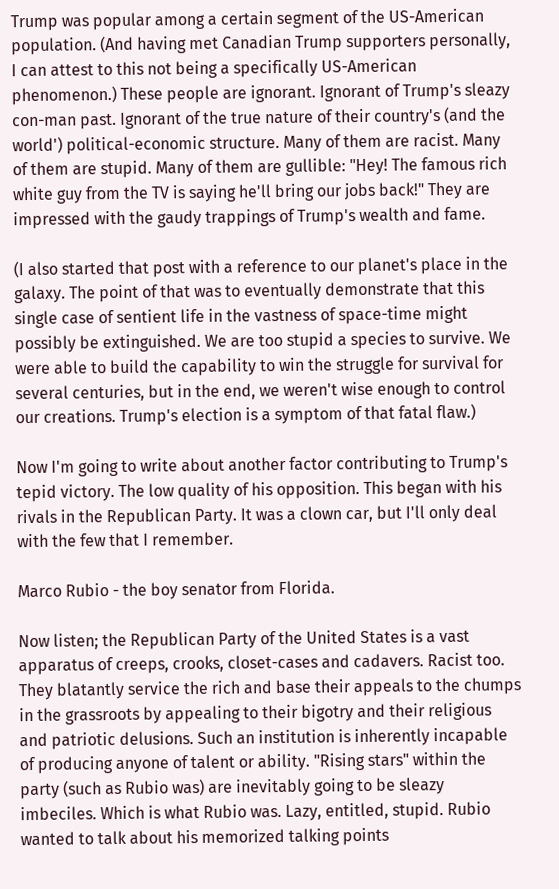Trump was popular among a certain segment of the US-American population. (And having met Canadian Trump supporters personally, I can attest to this not being a specifically US-American phenomenon.) These people are ignorant. Ignorant of Trump's sleazy con-man past. Ignorant of the true nature of their country's (and the world') political-economic structure. Many of them are racist. Many of them are stupid. Many of them are gullible: "Hey! The famous rich white guy from the TV is saying he'll bring our jobs back!" They are impressed with the gaudy trappings of Trump's wealth and fame.

(I also started that post with a reference to our planet's place in the galaxy. The point of that was to eventually demonstrate that this single case of sentient life in the vastness of space-time might possibly be extinguished. We are too stupid a species to survive. We were able to build the capability to win the struggle for survival for several centuries, but in the end, we weren't wise enough to control our creations. Trump's election is a symptom of that fatal flaw.)

Now I'm going to write about another factor contributing to Trump's tepid victory. The low quality of his opposition. This began with his rivals in the Republican Party. It was a clown car, but I'll only deal with the few that I remember.

Marco Rubio - the boy senator from Florida.

Now listen; the Republican Party of the United States is a vast apparatus of creeps, crooks, closet-cases and cadavers. Racist too. They blatantly service the rich and base their appeals to the chumps in the grassroots by appealing to their bigotry and their religious and patriotic delusions. Such an institution is inherently incapable of producing anyone of talent or ability. "Rising stars" within the party (such as Rubio was) are inevitably going to be sleazy imbeciles. Which is what Rubio was. Lazy, entitled, stupid. Rubio wanted to talk about his memorized talking points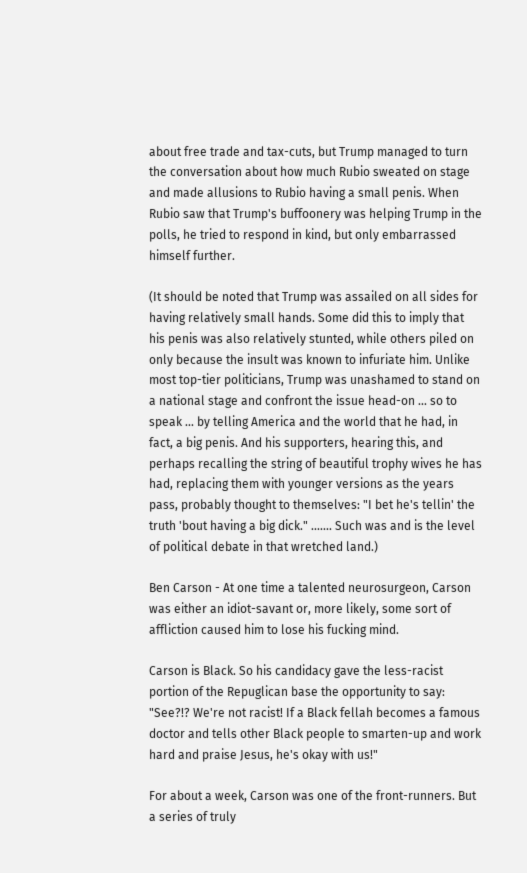about free trade and tax-cuts, but Trump managed to turn the conversation about how much Rubio sweated on stage and made allusions to Rubio having a small penis. When Rubio saw that Trump's buffoonery was helping Trump in the polls, he tried to respond in kind, but only embarrassed himself further.

(It should be noted that Trump was assailed on all sides for having relatively small hands. Some did this to imply that his penis was also relatively stunted, while others piled on only because the insult was known to infuriate him. Unlike most top-tier politicians, Trump was unashamed to stand on a national stage and confront the issue head-on ... so to speak ... by telling America and the world that he had, in fact, a big penis. And his supporters, hearing this, and perhaps recalling the string of beautiful trophy wives he has had, replacing them with younger versions as the years pass, probably thought to themselves: "I bet he's tellin' the truth 'bout having a big dick." ....... Such was and is the level of political debate in that wretched land.)

Ben Carson - At one time a talented neurosurgeon, Carson was either an idiot-savant or, more likely, some sort of affliction caused him to lose his fucking mind.

Carson is Black. So his candidacy gave the less-racist portion of the Repuglican base the opportunity to say: "See?!? We're not racist! If a Black fellah becomes a famous doctor and tells other Black people to smarten-up and work hard and praise Jesus, he's okay with us!"

For about a week, Carson was one of the front-runners. But a series of truly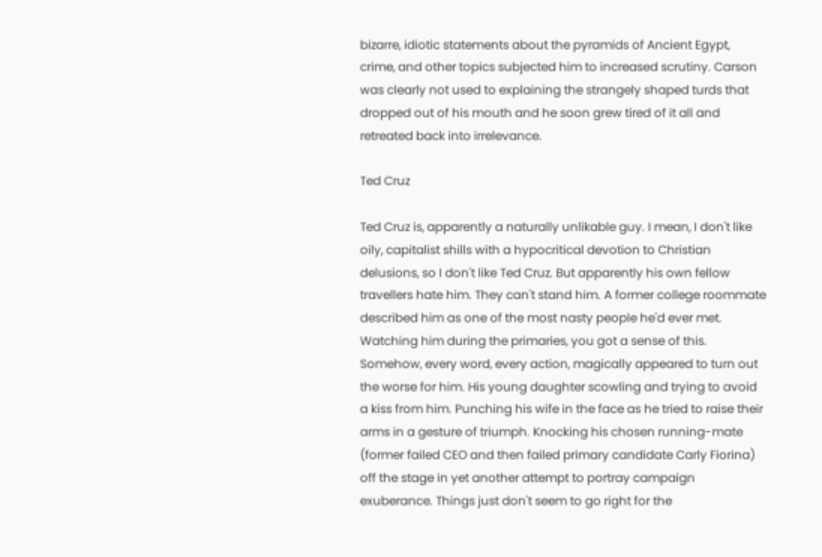bizarre, idiotic statements about the pyramids of Ancient Egypt, crime, and other topics subjected him to increased scrutiny. Carson was clearly not used to explaining the strangely shaped turds that dropped out of his mouth and he soon grew tired of it all and retreated back into irrelevance.

Ted Cruz

Ted Cruz is, apparently a naturally unlikable guy. I mean, I don't like oily, capitalist shills with a hypocritical devotion to Christian delusions, so I don't like Ted Cruz. But apparently his own fellow travellers hate him. They can't stand him. A former college roommate described him as one of the most nasty people he'd ever met. Watching him during the primaries, you got a sense of this. Somehow, every word, every action, magically appeared to turn out the worse for him. His young daughter scowling and trying to avoid a kiss from him. Punching his wife in the face as he tried to raise their arms in a gesture of triumph. Knocking his chosen running-mate (former failed CEO and then failed primary candidate Carly Fiorina) off the stage in yet another attempt to portray campaign exuberance. Things just don't seem to go right for the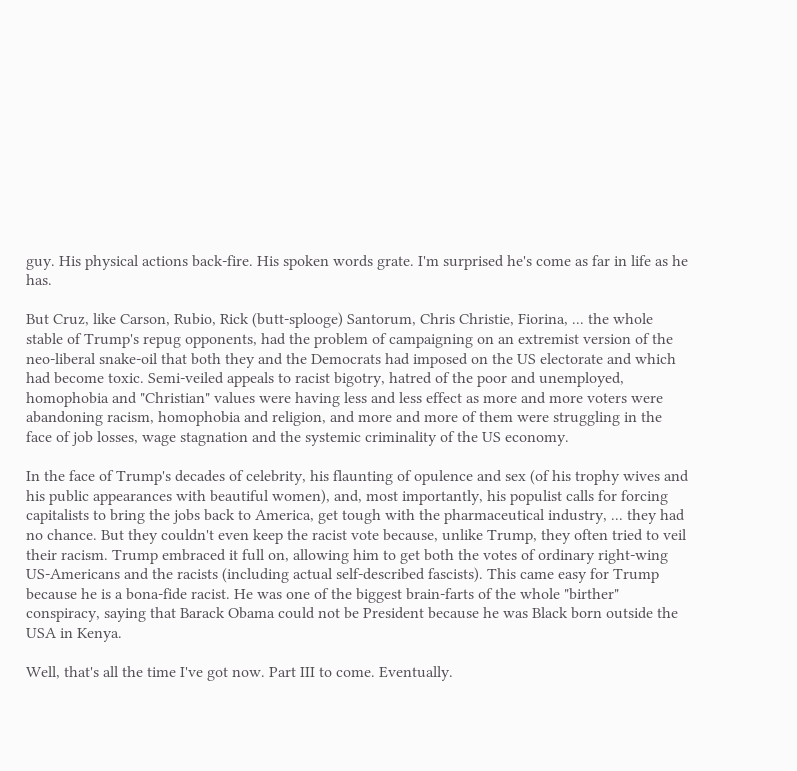guy. His physical actions back-fire. His spoken words grate. I'm surprised he's come as far in life as he has.

But Cruz, like Carson, Rubio, Rick (butt-splooge) Santorum, Chris Christie, Fiorina, ... the whole stable of Trump's repug opponents, had the problem of campaigning on an extremist version of the neo-liberal snake-oil that both they and the Democrats had imposed on the US electorate and which had become toxic. Semi-veiled appeals to racist bigotry, hatred of the poor and unemployed, homophobia and "Christian" values were having less and less effect as more and more voters were abandoning racism, homophobia and religion, and more and more of them were struggling in the face of job losses, wage stagnation and the systemic criminality of the US economy.

In the face of Trump's decades of celebrity, his flaunting of opulence and sex (of his trophy wives and his public appearances with beautiful women), and, most importantly, his populist calls for forcing capitalists to bring the jobs back to America, get tough with the pharmaceutical industry, ... they had no chance. But they couldn't even keep the racist vote because, unlike Trump, they often tried to veil their racism. Trump embraced it full on, allowing him to get both the votes of ordinary right-wing US-Americans and the racists (including actual self-described fascists). This came easy for Trump because he is a bona-fide racist. He was one of the biggest brain-farts of the whole "birther" conspiracy, saying that Barack Obama could not be President because he was Black born outside the USA in Kenya.

Well, that's all the time I've got now. Part III to come. Eventually.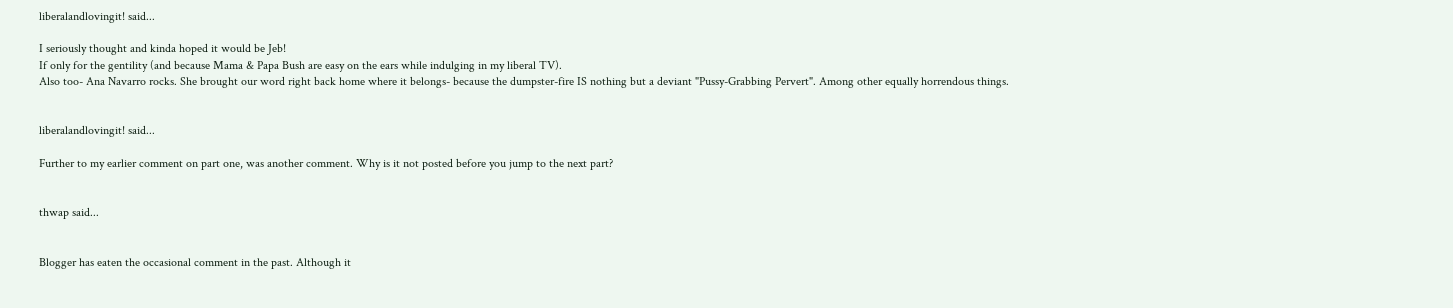liberalandlovingit! said...

I seriously thought and kinda hoped it would be Jeb!
If only for the gentility (and because Mama & Papa Bush are easy on the ears while indulging in my liberal TV).
Also too- Ana Navarro rocks. She brought our word right back home where it belongs- because the dumpster-fire IS nothing but a deviant "Pussy-Grabbing Pervert". Among other equally horrendous things.


liberalandlovingit! said...

Further to my earlier comment on part one, was another comment. Why is it not posted before you jump to the next part?


thwap said...


Blogger has eaten the occasional comment in the past. Although it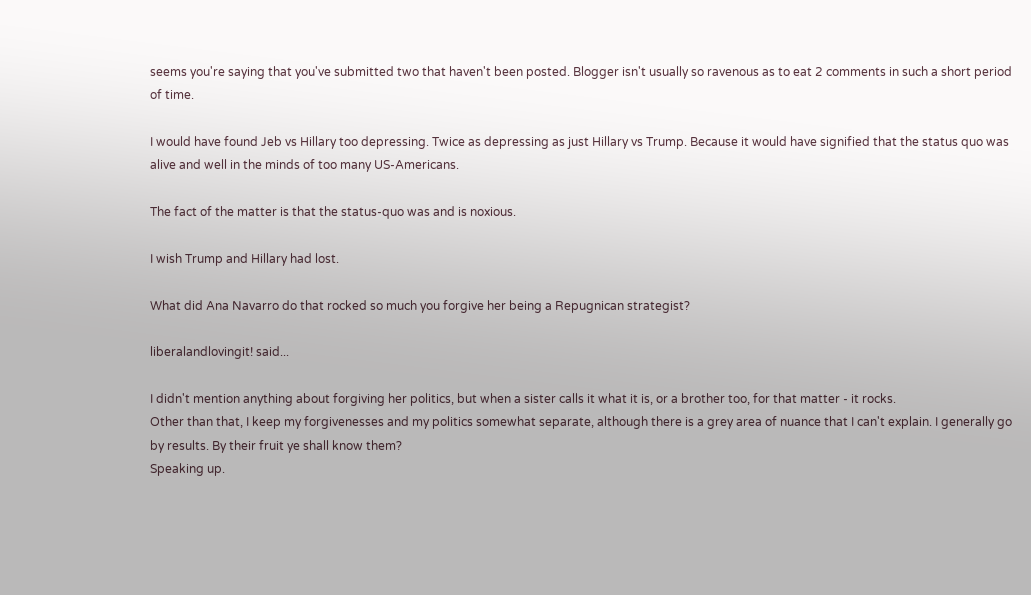seems you're saying that you've submitted two that haven't been posted. Blogger isn't usually so ravenous as to eat 2 comments in such a short period of time.

I would have found Jeb vs Hillary too depressing. Twice as depressing as just Hillary vs Trump. Because it would have signified that the status quo was alive and well in the minds of too many US-Americans.

The fact of the matter is that the status-quo was and is noxious.

I wish Trump and Hillary had lost.

What did Ana Navarro do that rocked so much you forgive her being a Repugnican strategist?

liberalandlovingit! said...

I didn't mention anything about forgiving her politics, but when a sister calls it what it is, or a brother too, for that matter - it rocks.
Other than that, I keep my forgivenesses and my politics somewhat separate, although there is a grey area of nuance that I can't explain. I generally go by results. By their fruit ye shall know them?
Speaking up.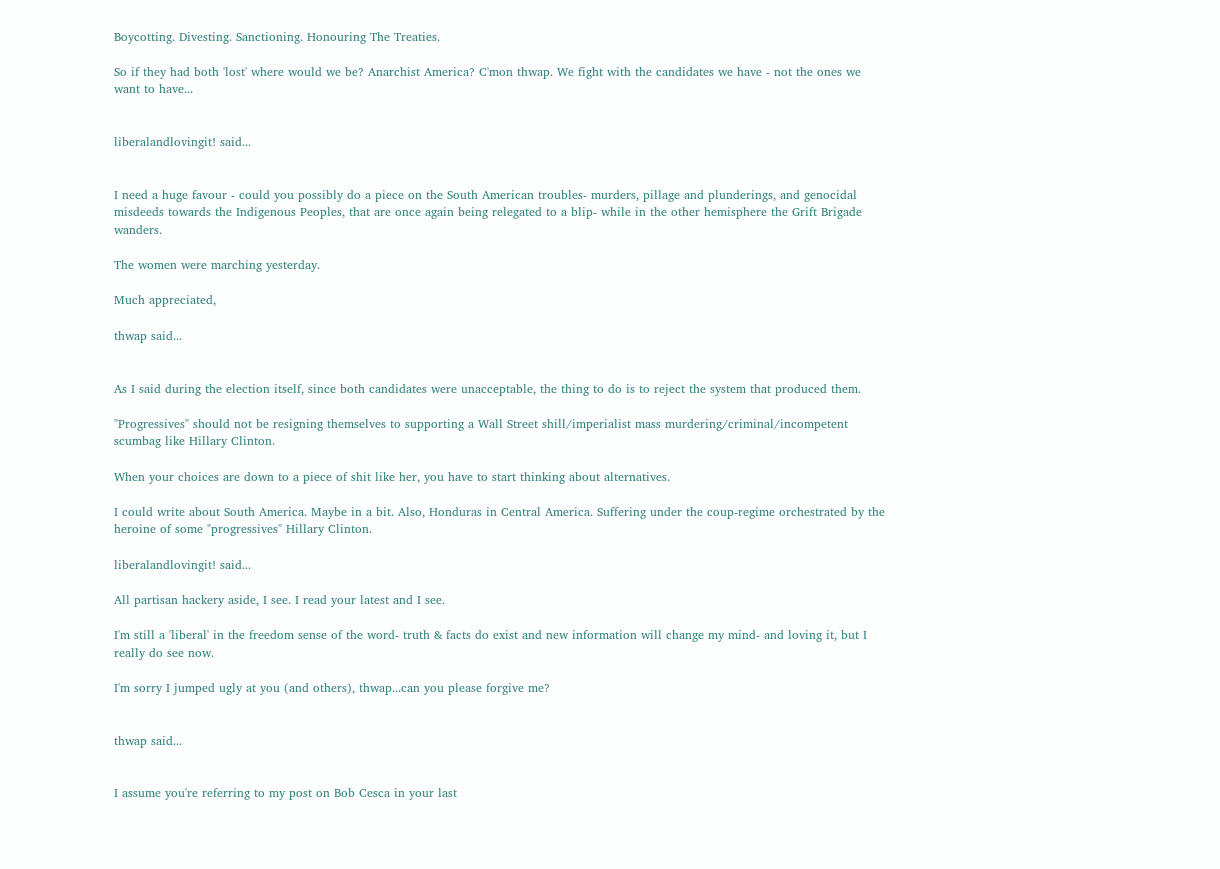Boycotting. Divesting. Sanctioning. Honouring The Treaties.

So if they had both 'lost' where would we be? Anarchist America? C'mon thwap. We fight with the candidates we have - not the ones we want to have...


liberalandlovingit! said...


I need a huge favour - could you possibly do a piece on the South American troubles- murders, pillage and plunderings, and genocidal misdeeds towards the Indigenous Peoples, that are once again being relegated to a blip- while in the other hemisphere the Grift Brigade wanders.

The women were marching yesterday.

Much appreciated,

thwap said...


As I said during the election itself, since both candidates were unacceptable, the thing to do is to reject the system that produced them.

"Progressives" should not be resigning themselves to supporting a Wall Street shill/imperialist mass murdering/criminal/incompetent scumbag like Hillary Clinton.

When your choices are down to a piece of shit like her, you have to start thinking about alternatives.

I could write about South America. Maybe in a bit. Also, Honduras in Central America. Suffering under the coup-regime orchestrated by the heroine of some "progressives" Hillary Clinton.

liberalandlovingit! said...

All partisan hackery aside, I see. I read your latest and I see.

I'm still a 'liberal' in the freedom sense of the word- truth & facts do exist and new information will change my mind- and loving it, but I really do see now.

I'm sorry I jumped ugly at you (and others), thwap...can you please forgive me?


thwap said...


I assume you're referring to my post on Bob Cesca in your last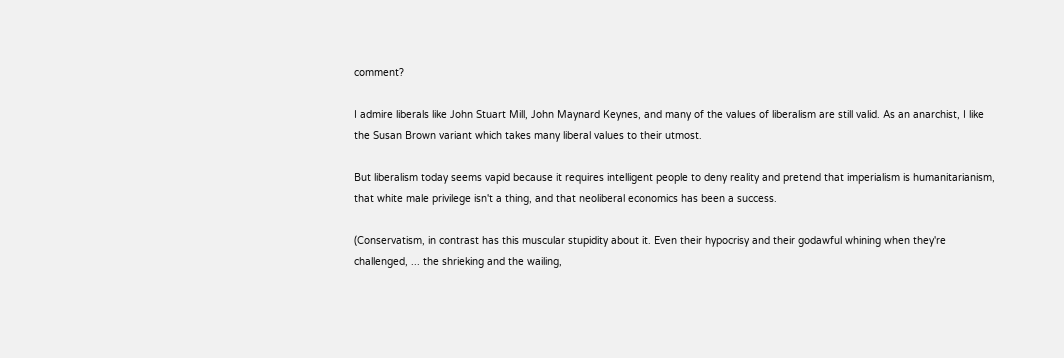comment?

I admire liberals like John Stuart Mill, John Maynard Keynes, and many of the values of liberalism are still valid. As an anarchist, I like the Susan Brown variant which takes many liberal values to their utmost.

But liberalism today seems vapid because it requires intelligent people to deny reality and pretend that imperialism is humanitarianism, that white male privilege isn't a thing, and that neoliberal economics has been a success.

(Conservatism, in contrast has this muscular stupidity about it. Even their hypocrisy and their godawful whining when they're challenged, ... the shrieking and the wailing,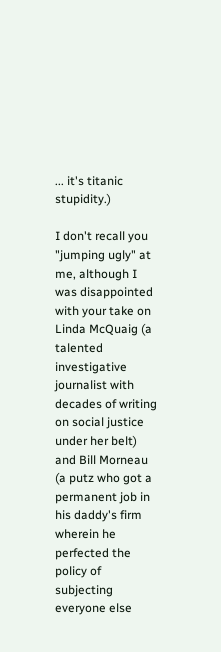... it's titanic stupidity.)

I don't recall you "jumping ugly" at me, although I was disappointed with your take on Linda McQuaig (a talented investigative journalist with decades of writing on social justice under her belt) and Bill Morneau (a putz who got a permanent job in his daddy's firm wherein he perfected the policy of subjecting everyone else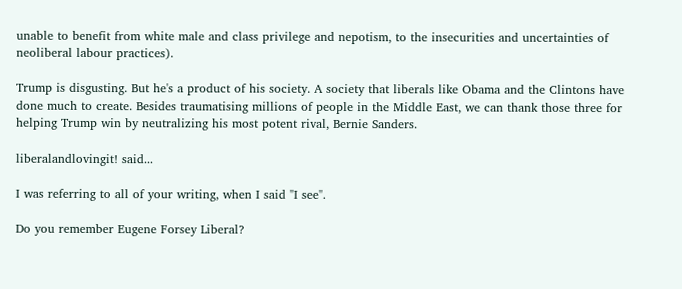unable to benefit from white male and class privilege and nepotism, to the insecurities and uncertainties of neoliberal labour practices).

Trump is disgusting. But he's a product of his society. A society that liberals like Obama and the Clintons have done much to create. Besides traumatising millions of people in the Middle East, we can thank those three for helping Trump win by neutralizing his most potent rival, Bernie Sanders.

liberalandlovingit! said...

I was referring to all of your writing, when I said "I see".

Do you remember Eugene Forsey Liberal?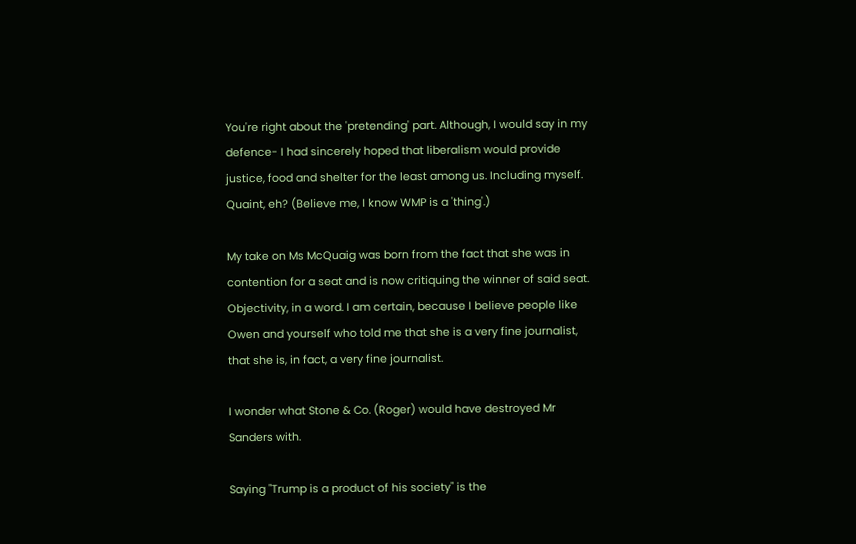You're right about the 'pretending' part. Although, I would say in my defence- I had sincerely hoped that liberalism would provide justice, food and shelter for the least among us. Including myself. Quaint, eh? (Believe me, I know WMP is a 'thing'.)

My take on Ms McQuaig was born from the fact that she was in contention for a seat and is now critiquing the winner of said seat. Objectivity, in a word. I am certain, because I believe people like Owen and yourself who told me that she is a very fine journalist, that she is, in fact, a very fine journalist.

I wonder what Stone & Co. (Roger) would have destroyed Mr Sanders with.

Saying "Trump is a product of his society" is the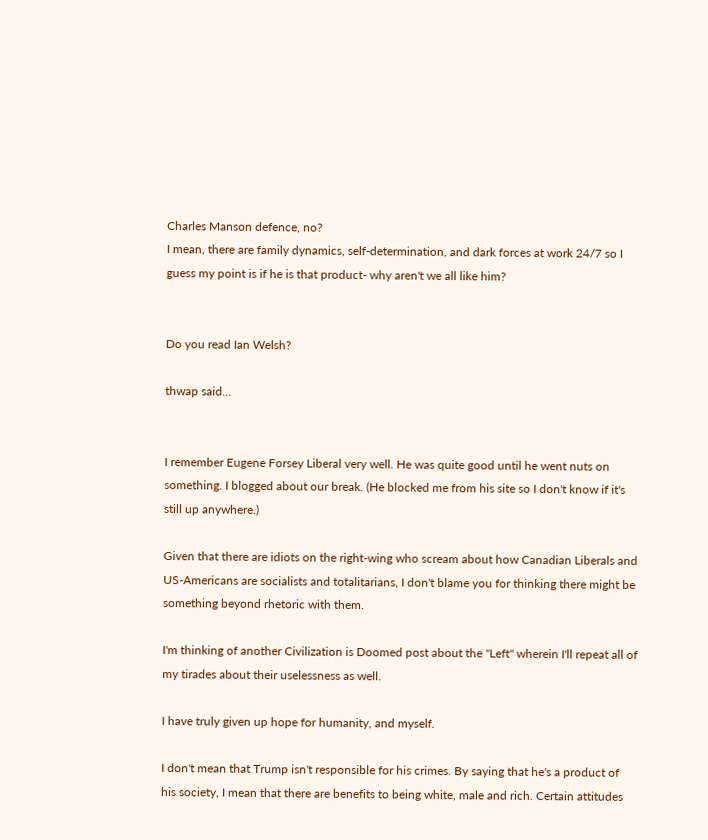Charles Manson defence, no?
I mean, there are family dynamics, self-determination, and dark forces at work 24/7 so I guess my point is if he is that product- why aren't we all like him?


Do you read Ian Welsh?

thwap said...


I remember Eugene Forsey Liberal very well. He was quite good until he went nuts on something. I blogged about our break. (He blocked me from his site so I don't know if it's still up anywhere.)

Given that there are idiots on the right-wing who scream about how Canadian Liberals and US-Americans are socialists and totalitarians, I don't blame you for thinking there might be something beyond rhetoric with them.

I'm thinking of another Civilization is Doomed post about the "Left" wherein I'll repeat all of my tirades about their uselessness as well.

I have truly given up hope for humanity, and myself.

I don't mean that Trump isn't responsible for his crimes. By saying that he's a product of his society, I mean that there are benefits to being white, male and rich. Certain attitudes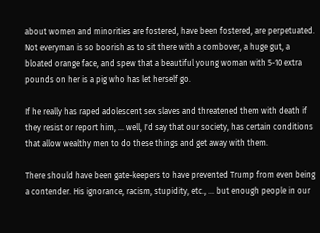about women and minorities are fostered, have been fostered, are perpetuated. Not everyman is so boorish as to sit there with a combover, a huge gut, a bloated orange face, and spew that a beautiful young woman with 5-10 extra pounds on her is a pig who has let herself go.

If he really has raped adolescent sex slaves and threatened them with death if they resist or report him, ... well, I'd say that our society, has certain conditions that allow wealthy men to do these things and get away with them.

There should have been gate-keepers to have prevented Trump from even being a contender. His ignorance, racism, stupidity, etc., ... but enough people in our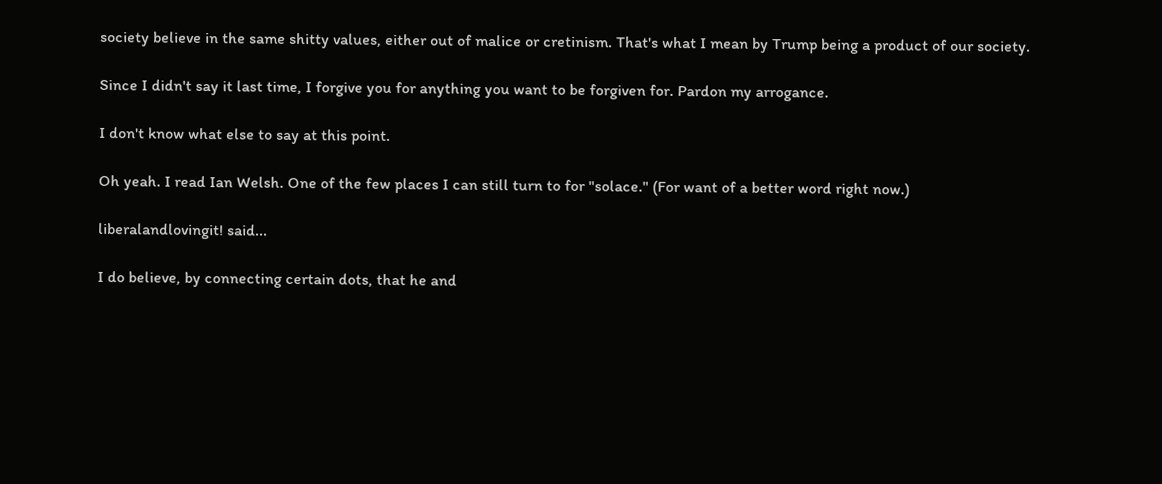society believe in the same shitty values, either out of malice or cretinism. That's what I mean by Trump being a product of our society.

Since I didn't say it last time, I forgive you for anything you want to be forgiven for. Pardon my arrogance.

I don't know what else to say at this point.

Oh yeah. I read Ian Welsh. One of the few places I can still turn to for "solace." (For want of a better word right now.)

liberalandlovingit! said...

I do believe, by connecting certain dots, that he and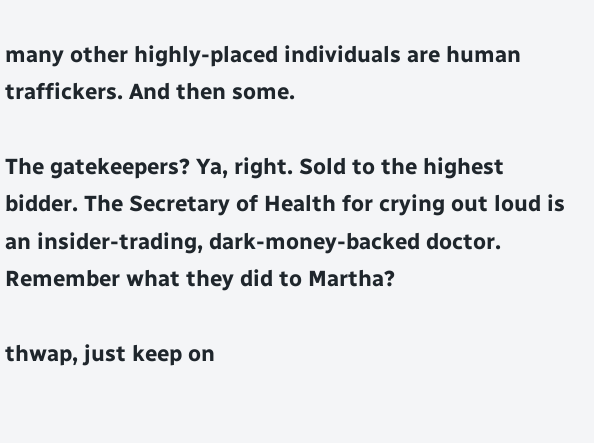many other highly-placed individuals are human traffickers. And then some.

The gatekeepers? Ya, right. Sold to the highest bidder. The Secretary of Health for crying out loud is an insider-trading, dark-money-backed doctor. Remember what they did to Martha?

thwap, just keep on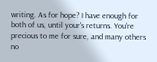writing. As for hope? I have enough for both of us, until your's returns. You're precious to me for sure, and many others no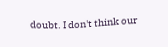doubt. I don't think our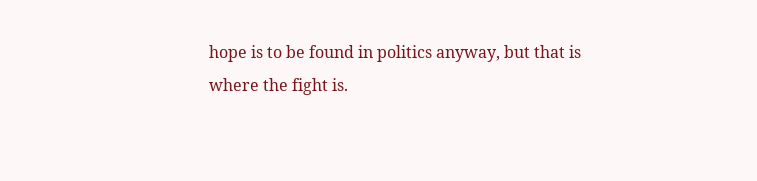hope is to be found in politics anyway, but that is where the fight is.